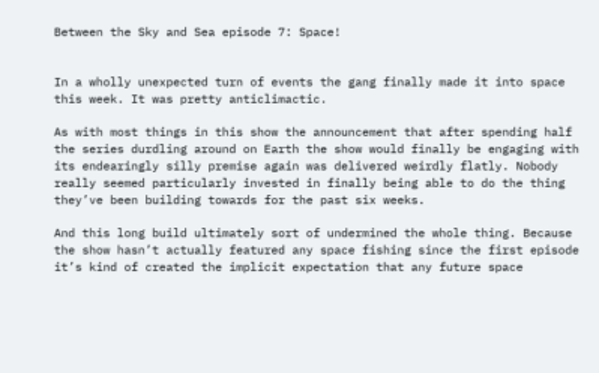Between the Sky and Sea episode 7: Space!


In a wholly unexpected turn of events the gang finally made it into space this week. It was pretty anticlimactic.

As with most things in this show the announcement that after spending half the series durdling around on Earth the show would finally be engaging with its endearingly silly premise again was delivered weirdly flatly. Nobody really seemed particularly invested in finally being able to do the thing they’ve been building towards for the past six weeks.

And this long build ultimately sort of undermined the whole thing. Because the show hasn’t actually featured any space fishing since the first episode it’s kind of created the implicit expectation that any future space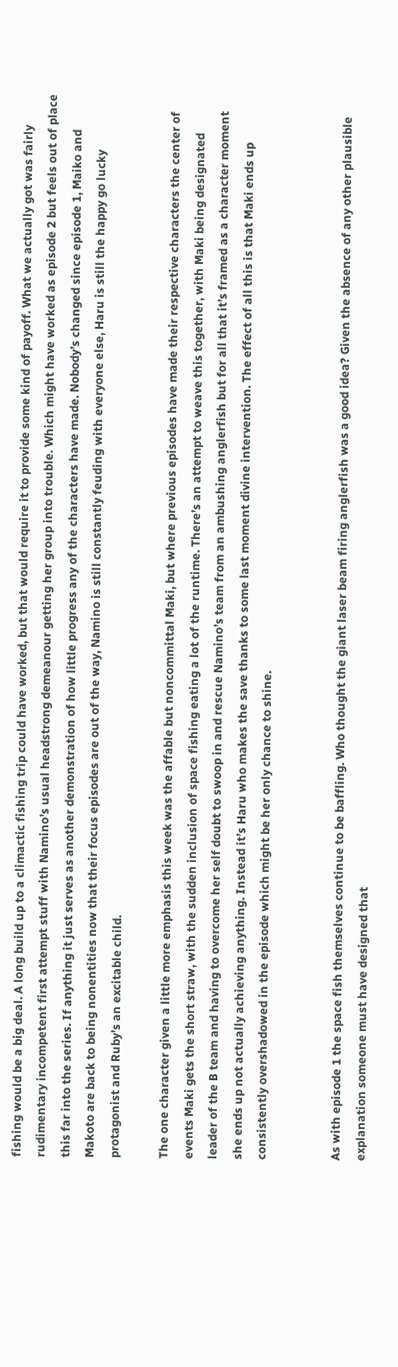fishing would be a big deal. A long build up to a climactic fishing trip could have worked, but that would require it to provide some kind of payoff. What we actually got was fairly rudimentary incompetent first attempt stuff with Namino’s usual headstrong demeanour getting her group into trouble. Which might have worked as episode 2 but feels out of place this far into the series. If anything it just serves as another demonstration of how little progress any of the characters have made. Nobody’s changed since episode 1, Maiko and Makoto are back to being nonentities now that their focus episodes are out of the way, Namino is still constantly feuding with everyone else, Haru is still the happy go lucky protagonist and Ruby’s an excitable child.

The one character given a little more emphasis this week was the affable but noncommittal Maki, but where previous episodes have made their respective characters the center of events Maki gets the short straw, with the sudden inclusion of space fishing eating a lot of the runtime. There’s an attempt to weave this together, with Maki being designated leader of the B team and having to overcome her self doubt to swoop in and rescue Namino’s team from an ambushing anglerfish but for all that it’s framed as a character moment she ends up not actually achieving anything. Instead it’s Haru who makes the save thanks to some last moment divine intervention. The effect of all this is that Maki ends up consistently overshadowed in the episode which might be her only chance to shine.


As with episode 1 the space fish themselves continue to be baffling. Who thought the giant laser beam firing anglerfish was a good idea? Given the absence of any other plausible explanation someone must have designed that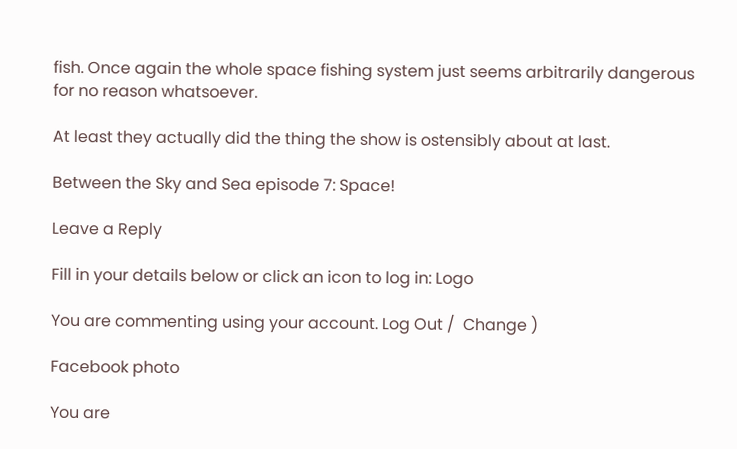fish. Once again the whole space fishing system just seems arbitrarily dangerous for no reason whatsoever.

At least they actually did the thing the show is ostensibly about at last.

Between the Sky and Sea episode 7: Space!

Leave a Reply

Fill in your details below or click an icon to log in: Logo

You are commenting using your account. Log Out /  Change )

Facebook photo

You are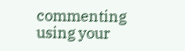commenting using your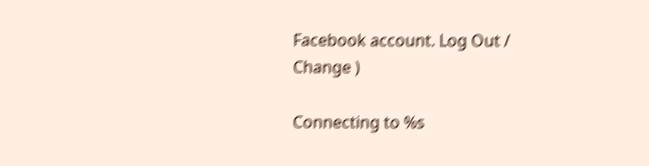Facebook account. Log Out /  Change )

Connecting to %s